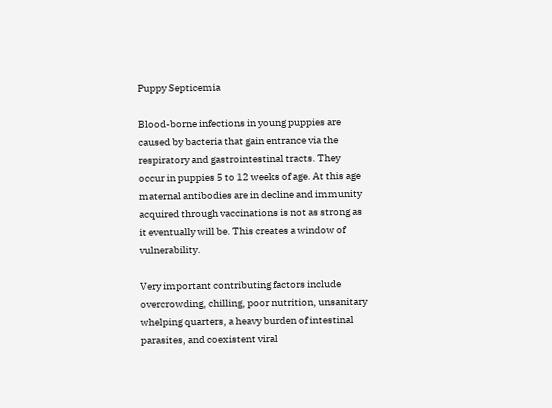Puppy Septicemia

Blood-borne infections in young puppies are caused by bacteria that gain entrance via the respiratory and gastrointestinal tracts. They occur in puppies 5 to 12 weeks of age. At this age maternal antibodies are in decline and immunity acquired through vaccinations is not as strong as it eventually will be. This creates a window of vulnerability.

Very important contributing factors include overcrowding, chilling, poor nutrition, unsanitary whelping quarters, a heavy burden of intestinal parasites, and coexistent viral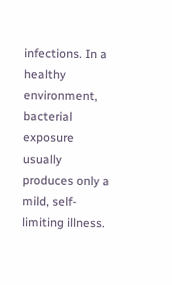infections. In a healthy environment, bacterial exposure usually produces only a mild, self-limiting illness.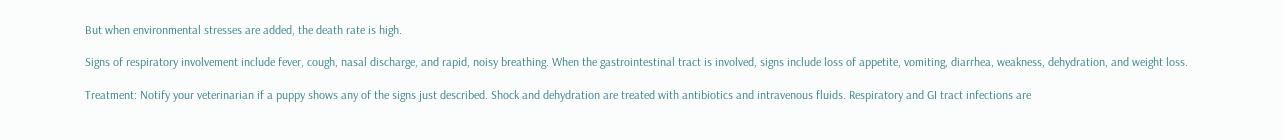But when environmental stresses are added, the death rate is high.

Signs of respiratory involvement include fever, cough, nasal discharge, and rapid, noisy breathing. When the gastrointestinal tract is involved, signs include loss of appetite, vomiting, diarrhea, weakness, dehydration, and weight loss.

Treatment: Notify your veterinarian if a puppy shows any of the signs just described. Shock and dehydration are treated with antibiotics and intravenous fluids. Respiratory and GI tract infections are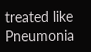treated like Pneumonia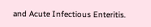and Acute Infectious Enteritis.